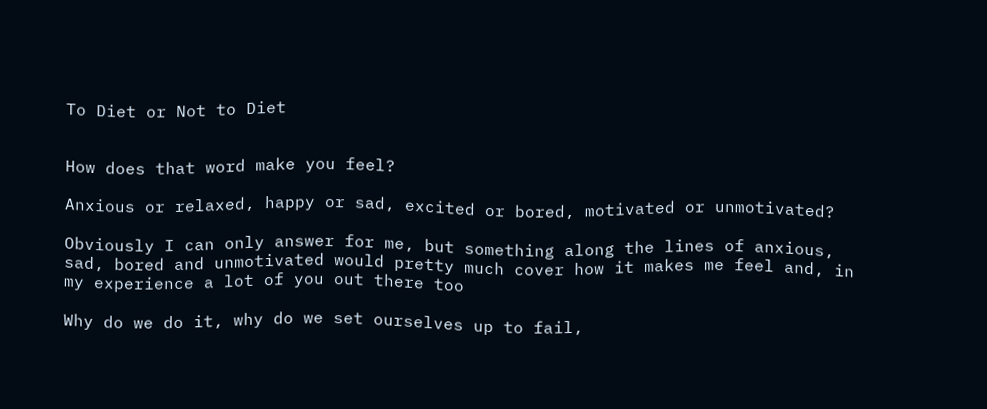To Diet or Not to Diet


How does that word make you feel?

Anxious or relaxed, happy or sad, excited or bored, motivated or unmotivated?

Obviously I can only answer for me, but something along the lines of anxious, sad, bored and unmotivated would pretty much cover how it makes me feel and, in my experience a lot of you out there too

Why do we do it, why do we set ourselves up to fail,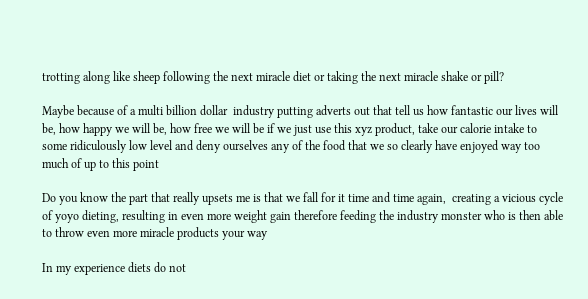trotting along like sheep following the next miracle diet or taking the next miracle shake or pill?

Maybe because of a multi billion dollar  industry putting adverts out that tell us how fantastic our lives will be, how happy we will be, how free we will be if we just use this xyz product, take our calorie intake to some ridiculously low level and deny ourselves any of the food that we so clearly have enjoyed way too much of up to this point

Do you know the part that really upsets me is that we fall for it time and time again,  creating a vicious cycle of yoyo dieting, resulting in even more weight gain therefore feeding the industry monster who is then able to throw even more miracle products your way

In my experience diets do not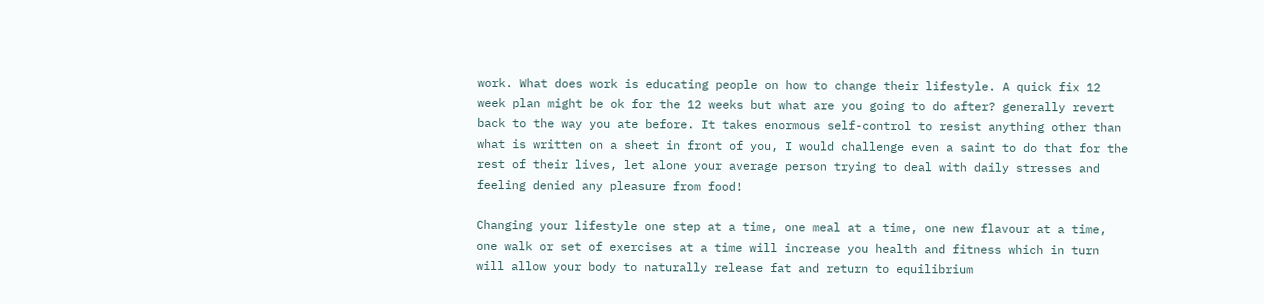work. What does work is educating people on how to change their lifestyle. A quick fix 12 week plan might be ok for the 12 weeks but what are you going to do after? generally revert back to the way you ate before. It takes enormous self-control to resist anything other than what is written on a sheet in front of you, I would challenge even a saint to do that for the rest of their lives, let alone your average person trying to deal with daily stresses and feeling denied any pleasure from food!

Changing your lifestyle one step at a time, one meal at a time, one new flavour at a time, one walk or set of exercises at a time will increase you health and fitness which in turn will allow your body to naturally release fat and return to equilibrium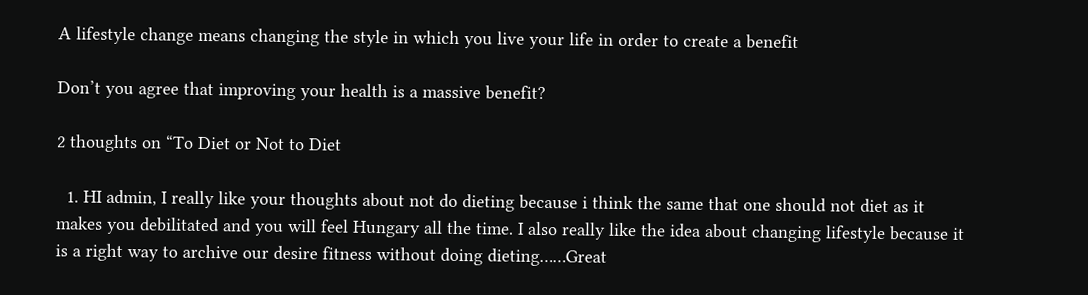A lifestyle change means changing the style in which you live your life in order to create a benefit

Don’t you agree that improving your health is a massive benefit?

2 thoughts on “To Diet or Not to Diet

  1. HI admin, I really like your thoughts about not do dieting because i think the same that one should not diet as it makes you debilitated and you will feel Hungary all the time. I also really like the idea about changing lifestyle because it is a right way to archive our desire fitness without doing dieting……Great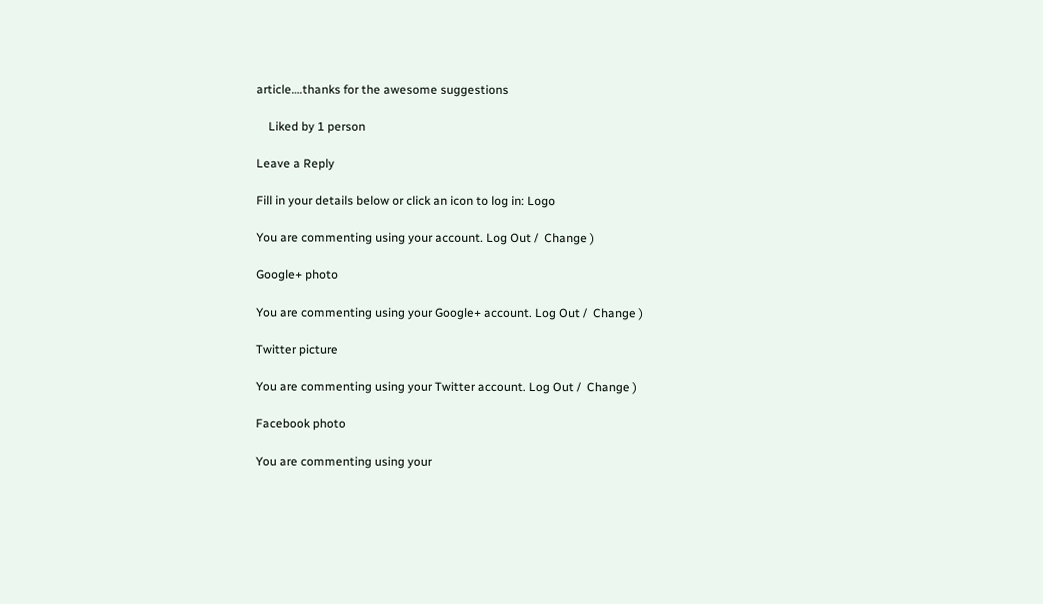article….thanks for the awesome suggestions

    Liked by 1 person

Leave a Reply

Fill in your details below or click an icon to log in: Logo

You are commenting using your account. Log Out /  Change )

Google+ photo

You are commenting using your Google+ account. Log Out /  Change )

Twitter picture

You are commenting using your Twitter account. Log Out /  Change )

Facebook photo

You are commenting using your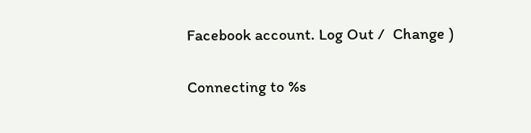Facebook account. Log Out /  Change )


Connecting to %s